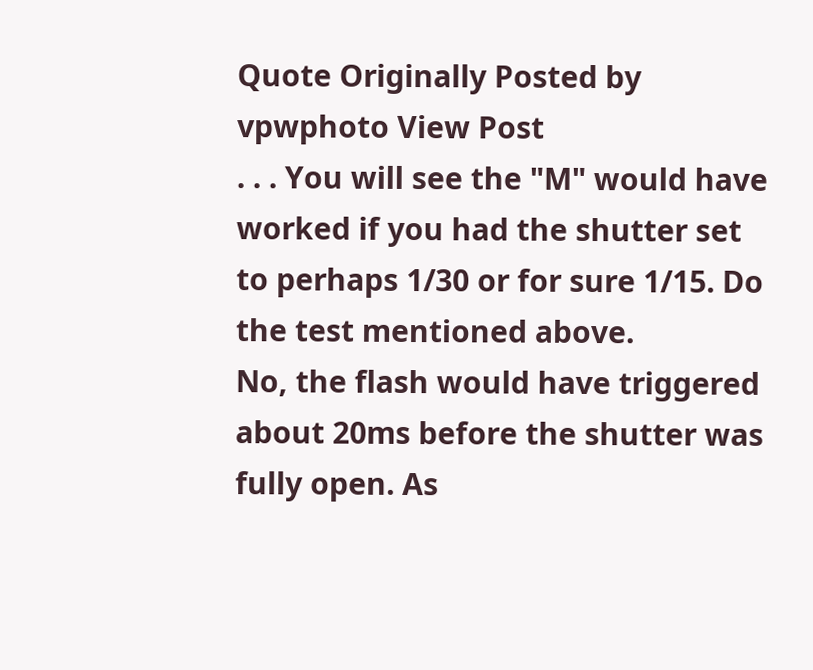Quote Originally Posted by vpwphoto View Post
. . . You will see the "M" would have worked if you had the shutter set to perhaps 1/30 or for sure 1/15. Do the test mentioned above.
No, the flash would have triggered about 20ms before the shutter was fully open. As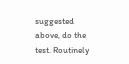suggested above, do the test. Routinely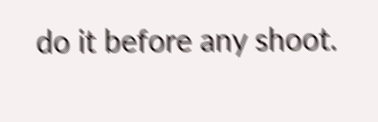do it before any shoot.